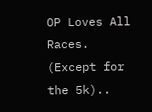OP Loves All Races. (Except for the 5k)..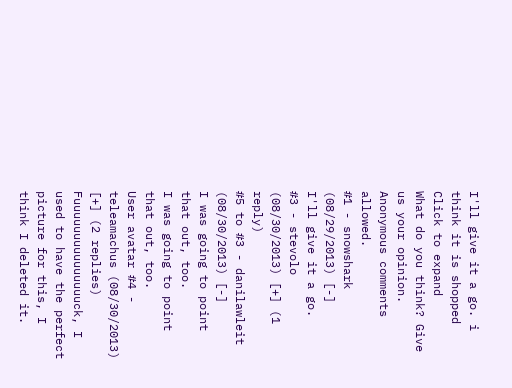I'll give it a go. i think it is shopped
Click to expand
What do you think? Give us your opinion. Anonymous comments allowed.
#1 - snowshark (08/29/2013) [-]
I'll give it a go.
#3 - stevolo (08/30/2013) [+] (1 reply)
#5 to #3 - danilawleit (08/30/2013) [-]
I was going to point that out, too.
I was going to point that out, too.
User avatar #4 - teleamachus (08/30/2013) [+] (2 replies)
Fuuuuuuuuuuuuuuuck, I used to have the perfect picture for this, I think I deleted it.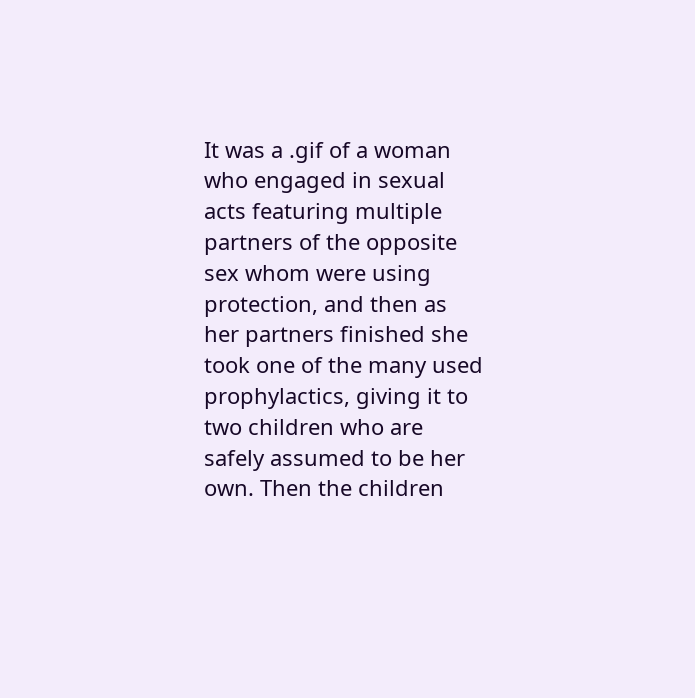It was a .gif of a woman who engaged in sexual acts featuring multiple partners of the opposite sex whom were using protection, and then as her partners finished she took one of the many used prophylactics, giving it to two children who are safely assumed to be her own. Then the children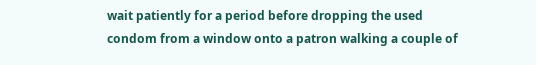wait patiently for a period before dropping the used condom from a window onto a patron walking a couple of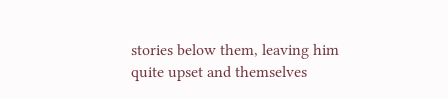stories below them, leaving him quite upset and themselves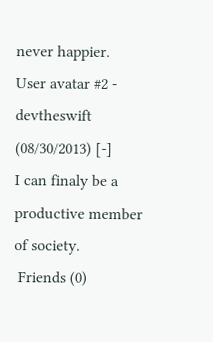never happier.
User avatar #2 - devtheswift (08/30/2013) [-]
I can finaly be a productive member of society.
 Friends (0)